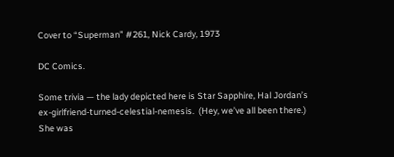Cover to “Superman” #261, Nick Cardy, 1973

DC Comics.

Some trivia — the lady depicted here is Star Sapphire, Hal Jordan’s ex-girlfriend-turned-celestial-nemesis.  (Hey, we’ve all been there.)  She was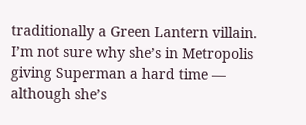traditionally a Green Lantern villain.  I’m not sure why she’s in Metropolis giving Superman a hard time — although she’s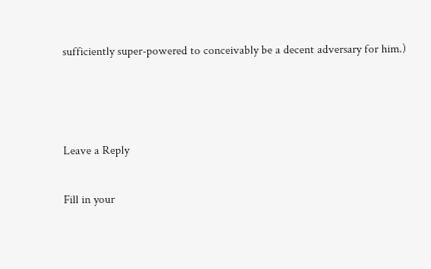sufficiently super-powered to conceivably be a decent adversary for him.)



Leave a Reply

Fill in your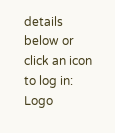details below or click an icon to log in: Logo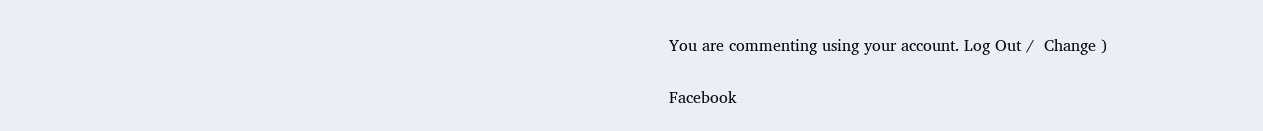You are commenting using your account. Log Out /  Change )

Facebook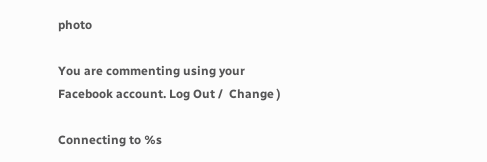photo

You are commenting using your Facebook account. Log Out /  Change )

Connecting to %s